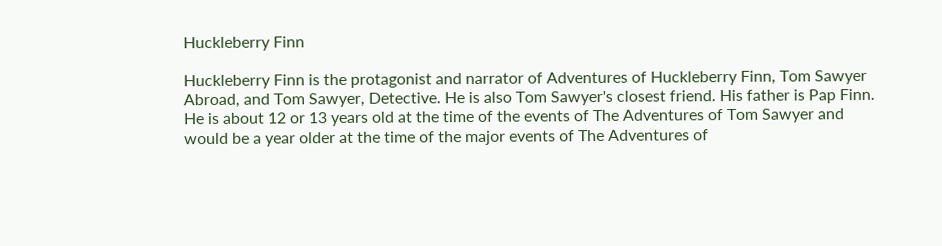Huckleberry Finn

Huckleberry Finn is the protagonist and narrator of Adventures of Huckleberry Finn, Tom Sawyer Abroad, and Tom Sawyer, Detective. He is also Tom Sawyer's closest friend. His father is Pap Finn. He is about 12 or 13 years old at the time of the events of The Adventures of Tom Sawyer and would be a year older at the time of the major events of The Adventures of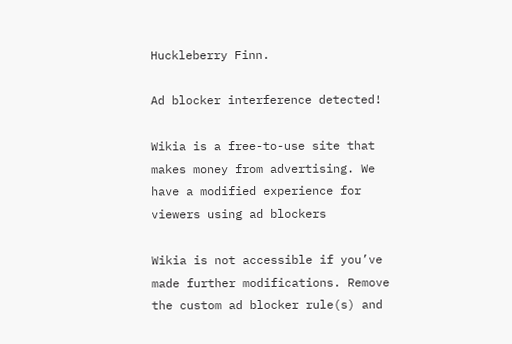Huckleberry Finn.

Ad blocker interference detected!

Wikia is a free-to-use site that makes money from advertising. We have a modified experience for viewers using ad blockers

Wikia is not accessible if you’ve made further modifications. Remove the custom ad blocker rule(s) and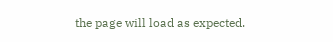the page will load as expected.